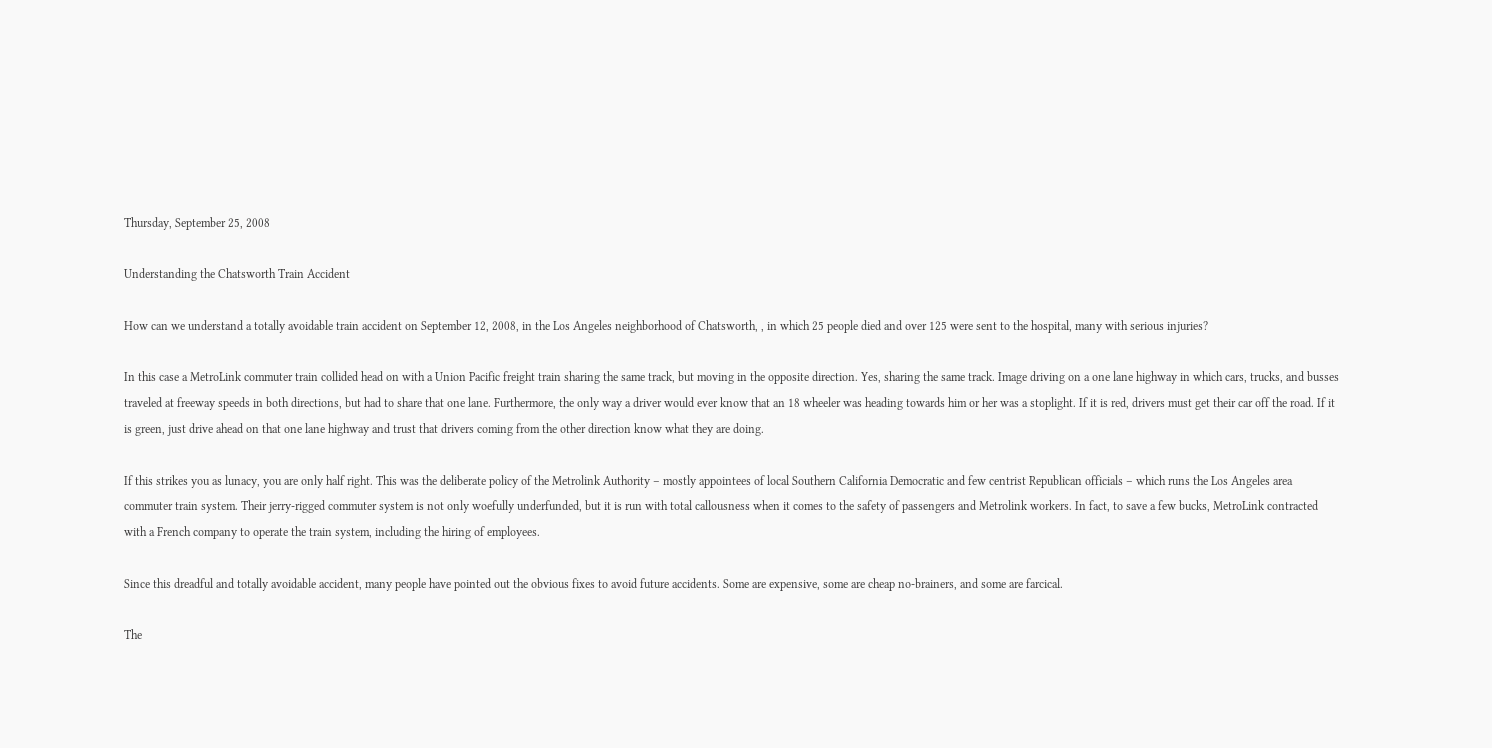Thursday, September 25, 2008

Understanding the Chatsworth Train Accident

How can we understand a totally avoidable train accident on September 12, 2008, in the Los Angeles neighborhood of Chatsworth, , in which 25 people died and over 125 were sent to the hospital, many with serious injuries?

In this case a MetroLink commuter train collided head on with a Union Pacific freight train sharing the same track, but moving in the opposite direction. Yes, sharing the same track. Image driving on a one lane highway in which cars, trucks, and busses traveled at freeway speeds in both directions, but had to share that one lane. Furthermore, the only way a driver would ever know that an 18 wheeler was heading towards him or her was a stoplight. If it is red, drivers must get their car off the road. If it is green, just drive ahead on that one lane highway and trust that drivers coming from the other direction know what they are doing.

If this strikes you as lunacy, you are only half right. This was the deliberate policy of the Metrolink Authority – mostly appointees of local Southern California Democratic and few centrist Republican officials – which runs the Los Angeles area commuter train system. Their jerry-rigged commuter system is not only woefully underfunded, but it is run with total callousness when it comes to the safety of passengers and Metrolink workers. In fact, to save a few bucks, MetroLink contracted with a French company to operate the train system, including the hiring of employees.

Since this dreadful and totally avoidable accident, many people have pointed out the obvious fixes to avoid future accidents. Some are expensive, some are cheap no-brainers, and some are farcical.

The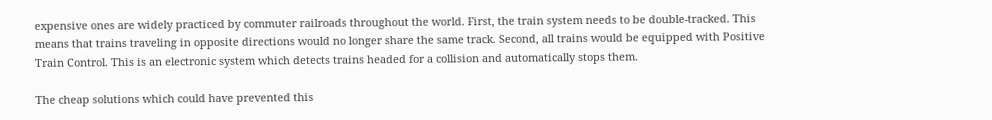expensive ones are widely practiced by commuter railroads throughout the world. First, the train system needs to be double-tracked. This means that trains traveling in opposite directions would no longer share the same track. Second, all trains would be equipped with Positive Train Control. This is an electronic system which detects trains headed for a collision and automatically stops them.

The cheap solutions which could have prevented this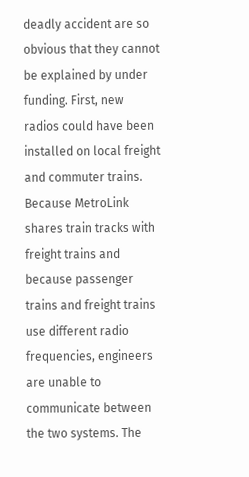deadly accident are so obvious that they cannot be explained by under funding. First, new radios could have been installed on local freight and commuter trains. Because MetroLink shares train tracks with freight trains and because passenger trains and freight trains use different radio frequencies, engineers are unable to communicate between the two systems. The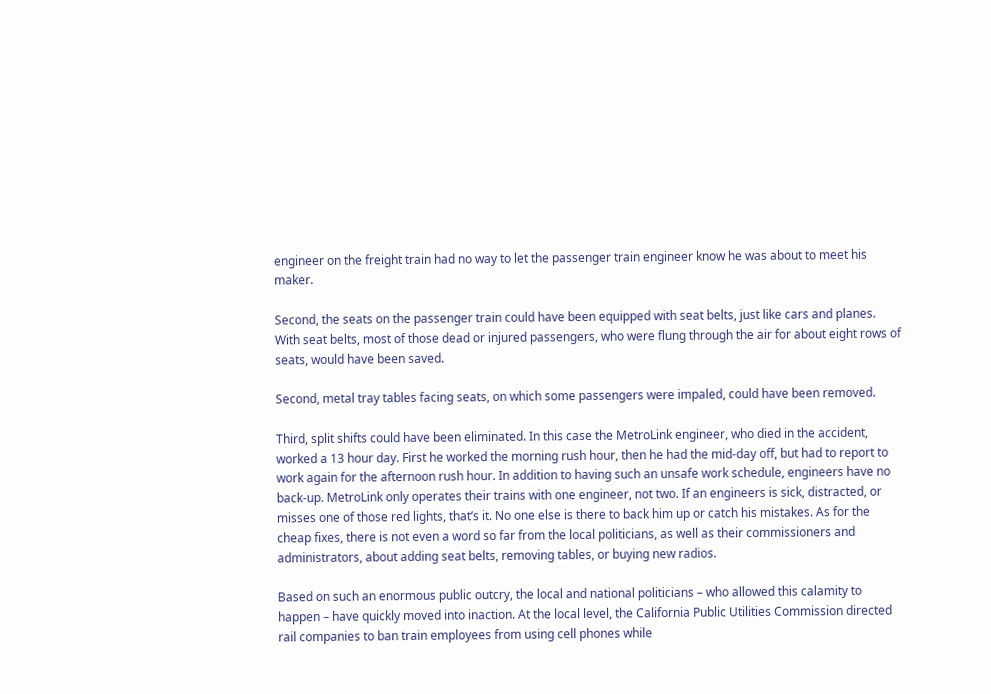engineer on the freight train had no way to let the passenger train engineer know he was about to meet his maker.

Second, the seats on the passenger train could have been equipped with seat belts, just like cars and planes. With seat belts, most of those dead or injured passengers, who were flung through the air for about eight rows of seats, would have been saved.

Second, metal tray tables facing seats, on which some passengers were impaled, could have been removed.

Third, split shifts could have been eliminated. In this case the MetroLink engineer, who died in the accident, worked a 13 hour day. First he worked the morning rush hour, then he had the mid-day off, but had to report to work again for the afternoon rush hour. In addition to having such an unsafe work schedule, engineers have no back-up. MetroLink only operates their trains with one engineer, not two. If an engineers is sick, distracted, or misses one of those red lights, that’s it. No one else is there to back him up or catch his mistakes. As for the cheap fixes, there is not even a word so far from the local politicians, as well as their commissioners and administrators, about adding seat belts, removing tables, or buying new radios.

Based on such an enormous public outcry, the local and national politicians – who allowed this calamity to happen – have quickly moved into inaction. At the local level, the California Public Utilities Commission directed rail companies to ban train employees from using cell phones while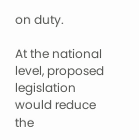on duty.

At the national level, proposed legislation would reduce the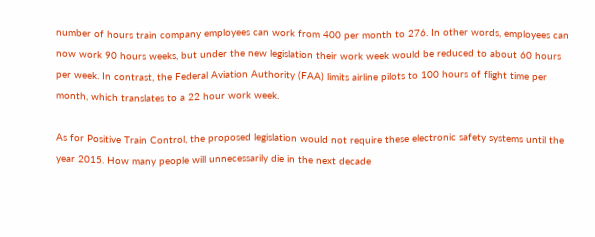number of hours train company employees can work from 400 per month to 276. In other words, employees can now work 90 hours weeks, but under the new legislation their work week would be reduced to about 60 hours per week. In contrast, the Federal Aviation Authority (FAA) limits airline pilots to 100 hours of flight time per month, which translates to a 22 hour work week.

As for Positive Train Control, the proposed legislation would not require these electronic safety systems until the year 2015. How many people will unnecessarily die in the next decade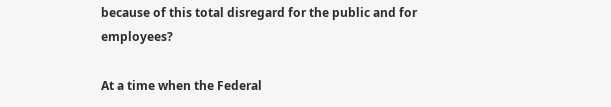because of this total disregard for the public and for employees?

At a time when the Federal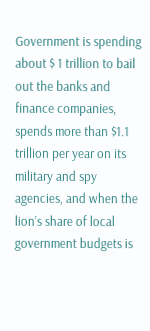Government is spending about $ 1 trillion to bail out the banks and finance companies, spends more than $1.1 trillion per year on its military and spy agencies, and when the lion’s share of local government budgets is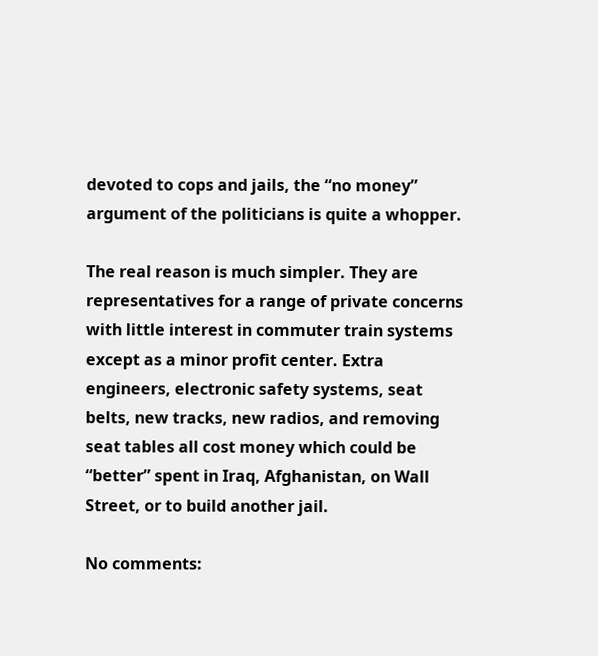devoted to cops and jails, the “no money” argument of the politicians is quite a whopper.

The real reason is much simpler. They are representatives for a range of private concerns with little interest in commuter train systems except as a minor profit center. Extra engineers, electronic safety systems, seat belts, new tracks, new radios, and removing seat tables all cost money which could be “better” spent in Iraq, Afghanistan, on Wall Street, or to build another jail.

No comments: